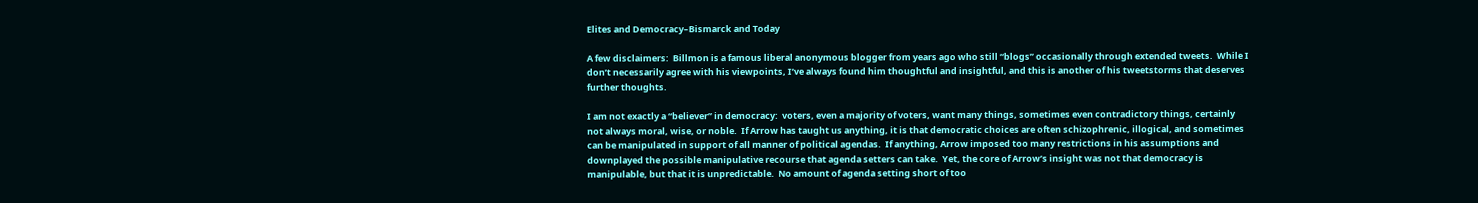Elites and Democracy–Bismarck and Today

A few disclaimers:  Billmon is a famous liberal anonymous blogger from years ago who still “blogs” occasionally through extended tweets.  While I don’t necessarily agree with his viewpoints, I’ve always found him thoughtful and insightful, and this is another of his tweetstorms that deserves further thoughts.

I am not exactly a “believer” in democracy:  voters, even a majority of voters, want many things, sometimes even contradictory things, certainly not always moral, wise, or noble.  If Arrow has taught us anything, it is that democratic choices are often schizophrenic, illogical, and sometimes can be manipulated in support of all manner of political agendas.  If anything, Arrow imposed too many restrictions in his assumptions and downplayed the possible manipulative recourse that agenda setters can take.  Yet, the core of Arrow’s insight was not that democracy is manipulable, but that it is unpredictable.  No amount of agenda setting short of too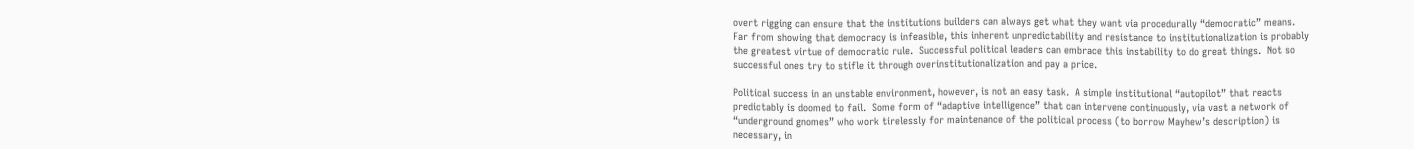overt rigging can ensure that the institutions builders can always get what they want via procedurally “democratic” means.  Far from showing that democracy is infeasible, this inherent unpredictability and resistance to institutionalization is probably the greatest virtue of democratic rule.  Successful political leaders can embrace this instability to do great things.  Not so successful ones try to stifle it through overinstitutionalization and pay a price.

Political success in an unstable environment, however, is not an easy task.  A simple institutional “autopilot” that reacts predictably is doomed to fail.  Some form of “adaptive intelligence” that can intervene continuously, via vast a network of “underground gnomes” who work tirelessly for maintenance of the political process (to borrow Mayhew’s description) is necessary, in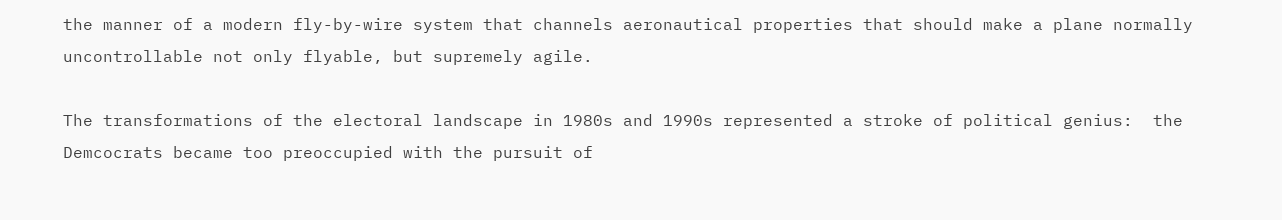the manner of a modern fly-by-wire system that channels aeronautical properties that should make a plane normally uncontrollable not only flyable, but supremely agile.

The transformations of the electoral landscape in 1980s and 1990s represented a stroke of political genius:  the Demcocrats became too preoccupied with the pursuit of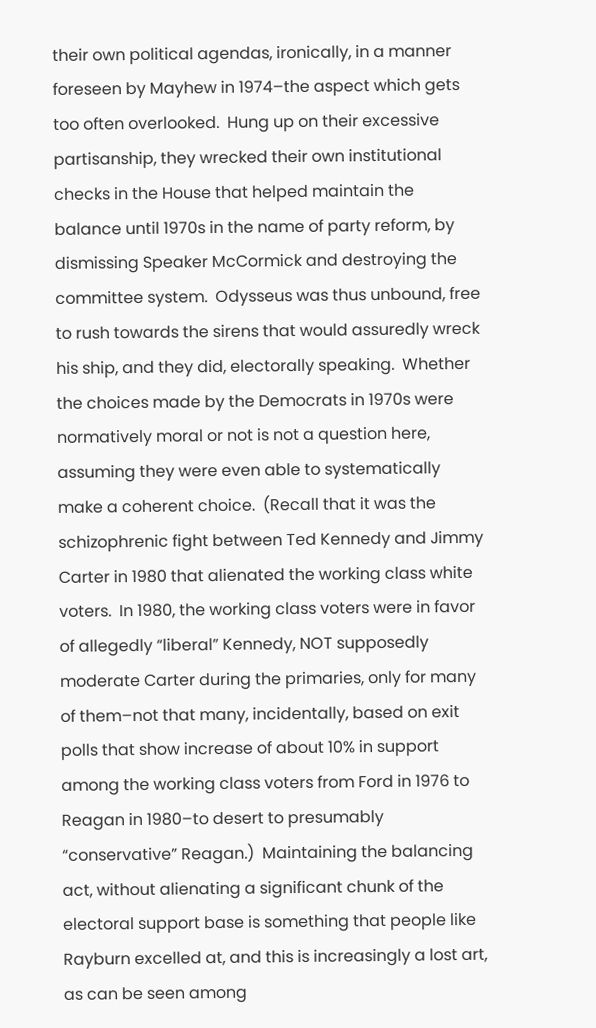their own political agendas, ironically, in a manner foreseen by Mayhew in 1974–the aspect which gets too often overlooked.  Hung up on their excessive partisanship, they wrecked their own institutional checks in the House that helped maintain the balance until 1970s in the name of party reform, by dismissing Speaker McCormick and destroying the committee system.  Odysseus was thus unbound, free to rush towards the sirens that would assuredly wreck his ship, and they did, electorally speaking.  Whether the choices made by the Democrats in 1970s were normatively moral or not is not a question here, assuming they were even able to systematically make a coherent choice.  (Recall that it was the schizophrenic fight between Ted Kennedy and Jimmy Carter in 1980 that alienated the working class white voters.  In 1980, the working class voters were in favor of allegedly “liberal” Kennedy, NOT supposedly moderate Carter during the primaries, only for many of them–not that many, incidentally, based on exit polls that show increase of about 10% in support among the working class voters from Ford in 1976 to Reagan in 1980–to desert to presumably “conservative” Reagan.)  Maintaining the balancing act, without alienating a significant chunk of the electoral support base is something that people like Rayburn excelled at, and this is increasingly a lost art, as can be seen among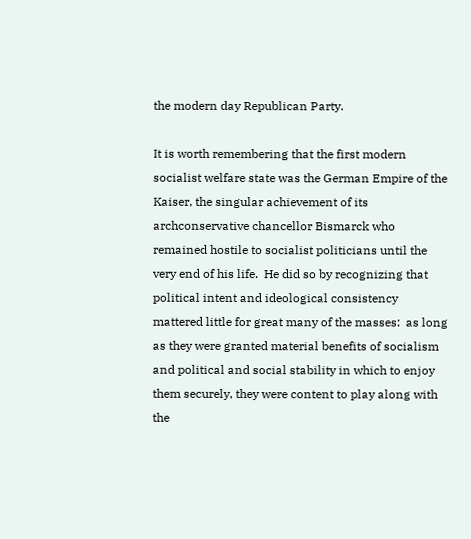the modern day Republican Party.

It is worth remembering that the first modern socialist welfare state was the German Empire of the Kaiser, the singular achievement of its archconservative chancellor Bismarck who remained hostile to socialist politicians until the very end of his life.  He did so by recognizing that political intent and ideological consistency mattered little for great many of the masses:  as long as they were granted material benefits of socialism and political and social stability in which to enjoy them securely, they were content to play along with the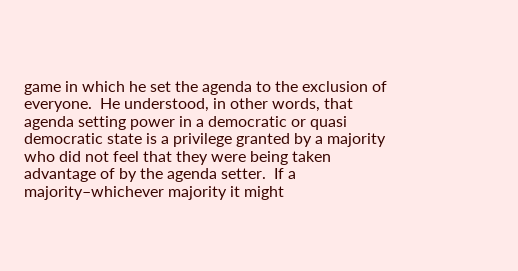game in which he set the agenda to the exclusion of everyone.  He understood, in other words, that agenda setting power in a democratic or quasi democratic state is a privilege granted by a majority who did not feel that they were being taken advantage of by the agenda setter.  If a majority–whichever majority it might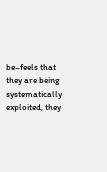be–feels that they are being systematically exploited, they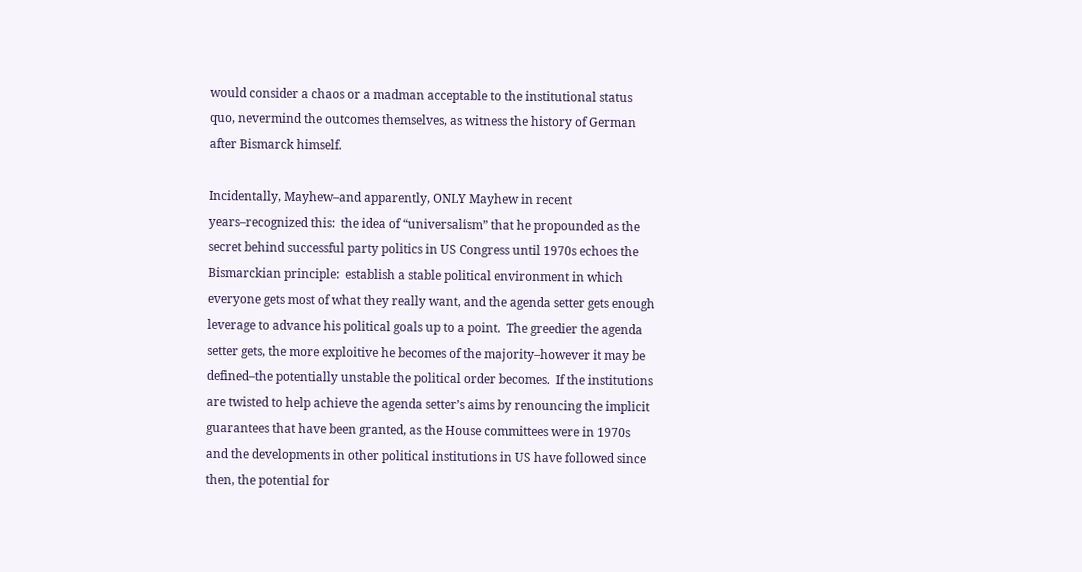would consider a chaos or a madman acceptable to the institutional status quo, nevermind the outcomes themselves, as witness the history of German after Bismarck himself.

Incidentally, Mayhew–and apparently, ONLY Mayhew in recent years–recognized this:  the idea of “universalism” that he propounded as the secret behind successful party politics in US Congress until 1970s echoes the Bismarckian principle:  establish a stable political environment in which everyone gets most of what they really want, and the agenda setter gets enough leverage to advance his political goals up to a point.  The greedier the agenda setter gets, the more exploitive he becomes of the majority–however it may be defined–the potentially unstable the political order becomes.  If the institutions are twisted to help achieve the agenda setter’s aims by renouncing the implicit guarantees that have been granted, as the House committees were in 1970s and the developments in other political institutions in US have followed since then, the potential for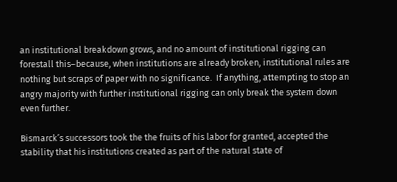an institutional breakdown grows, and no amount of institutional rigging can forestall this–because, when institutions are already broken, institutional rules are nothing but scraps of paper with no significance.  If anything, attempting to stop an angry majority with further institutional rigging can only break the system down even further.

Bismarck’s successors took the the fruits of his labor for granted, accepted the stability that his institutions created as part of the natural state of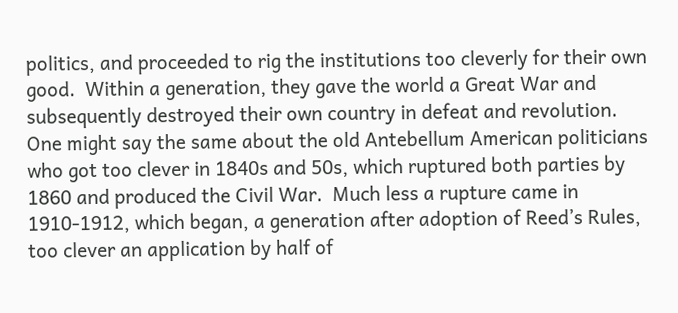politics, and proceeded to rig the institutions too cleverly for their own good.  Within a generation, they gave the world a Great War and subsequently destroyed their own country in defeat and revolution.  One might say the same about the old Antebellum American politicians who got too clever in 1840s and 50s, which ruptured both parties by 1860 and produced the Civil War.  Much less a rupture came in 1910-1912, which began, a generation after adoption of Reed’s Rules, too clever an application by half of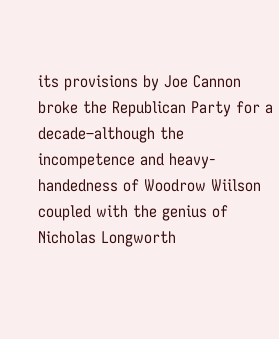its provisions by Joe Cannon broke the Republican Party for a decade–although the incompetence and heavy-handedness of Woodrow Wiilson coupled with the genius of Nicholas Longworth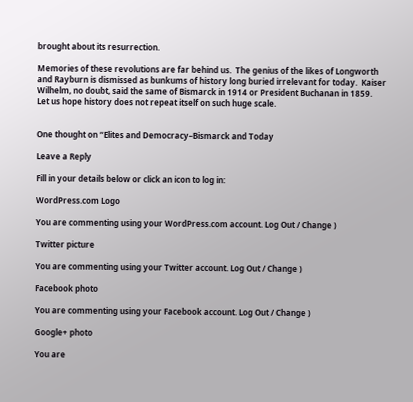brought about its resurrection.

Memories of these revolutions are far behind us.  The genius of the likes of Longworth and Rayburn is dismissed as bunkums of history long buried irrelevant for today.  Kaiser Wilhelm, no doubt, said the same of Bismarck in 1914 or President Buchanan in 1859.  Let us hope history does not repeat itself on such huge scale.


One thought on “Elites and Democracy–Bismarck and Today

Leave a Reply

Fill in your details below or click an icon to log in:

WordPress.com Logo

You are commenting using your WordPress.com account. Log Out / Change )

Twitter picture

You are commenting using your Twitter account. Log Out / Change )

Facebook photo

You are commenting using your Facebook account. Log Out / Change )

Google+ photo

You are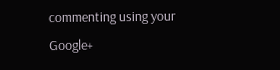commenting using your Google+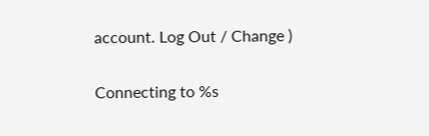account. Log Out / Change )

Connecting to %s